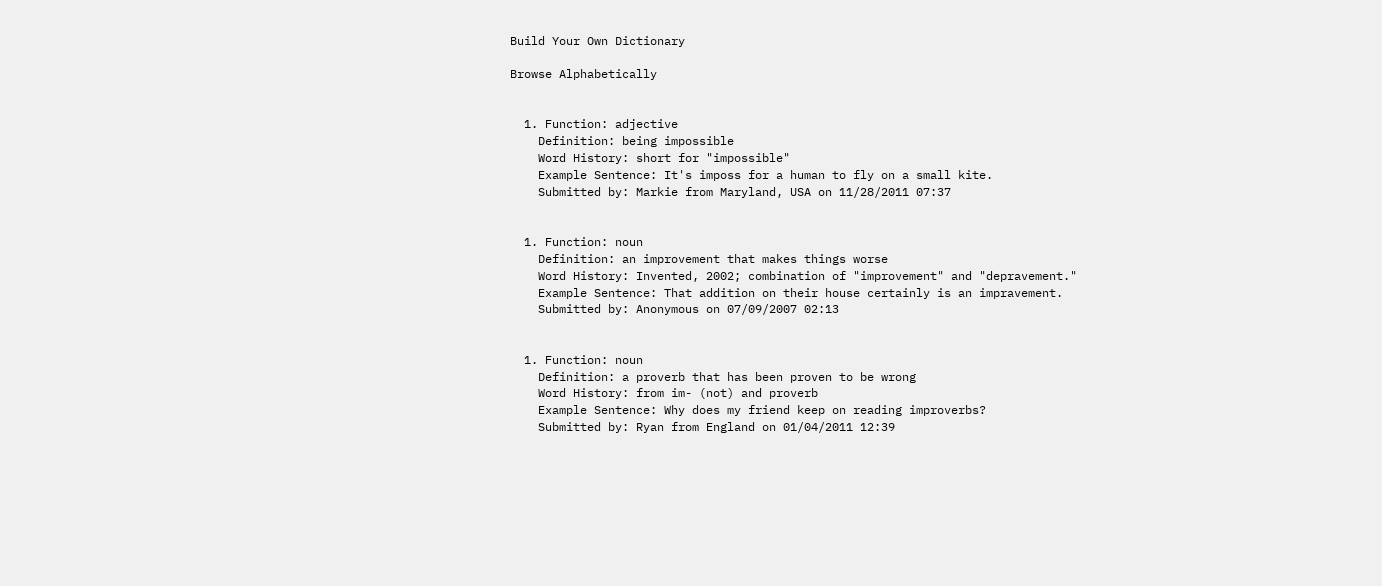Build Your Own Dictionary

Browse Alphabetically


  1. Function: adjective
    Definition: being impossible
    Word History: short for "impossible"
    Example Sentence: It's imposs for a human to fly on a small kite.
    Submitted by: Markie from Maryland, USA on 11/28/2011 07:37


  1. Function: noun
    Definition: an improvement that makes things worse
    Word History: Invented, 2002; combination of "improvement" and "depravement."
    Example Sentence: That addition on their house certainly is an impravement.
    Submitted by: Anonymous on 07/09/2007 02:13


  1. Function: noun
    Definition: a proverb that has been proven to be wrong
    Word History: from im- (not) and proverb
    Example Sentence: Why does my friend keep on reading improverbs?
    Submitted by: Ryan from England on 01/04/2011 12:39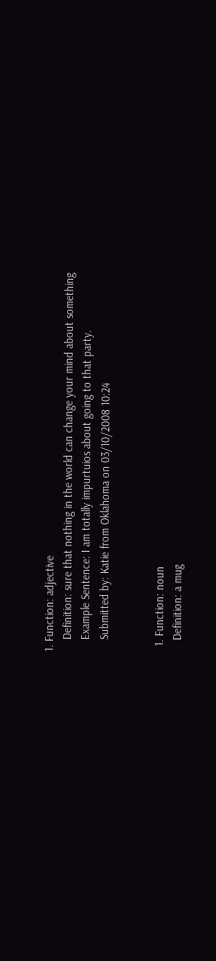1. Function: adjective
    Definition: sure that nothing in the world can change your mind about something
    Example Sentence: I am totally impurtuios about going to that party.
    Submitted by: Katie from Oklahoma on 03/10/2008 10:24


  1. Function: noun
    Definition: a mug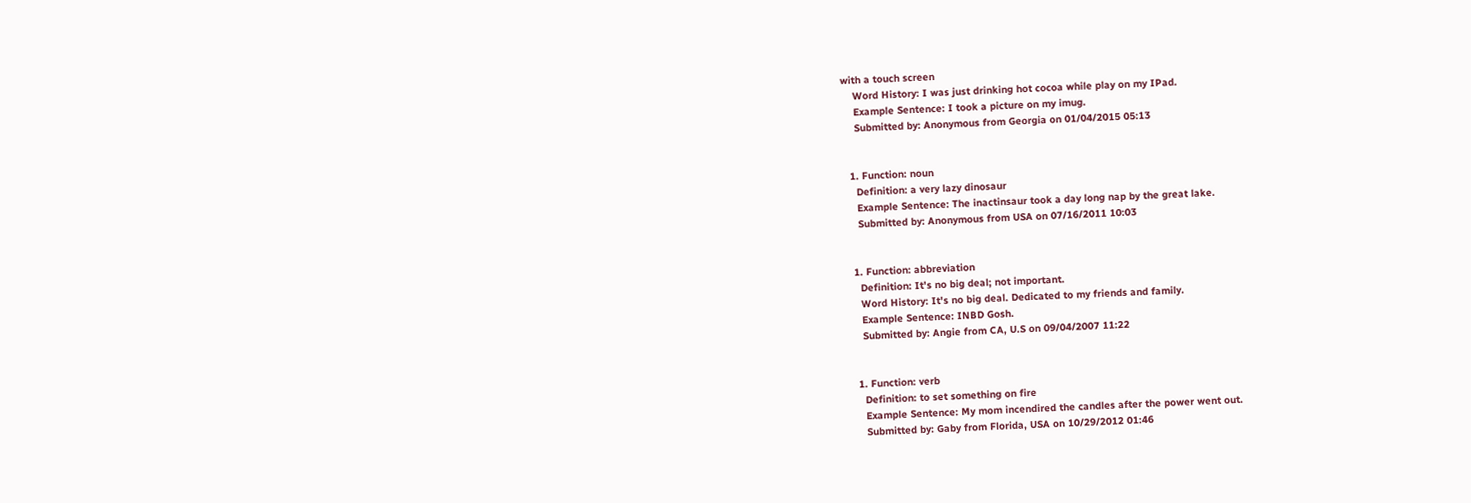with a touch screen
    Word History: I was just drinking hot cocoa while play on my IPad.
    Example Sentence: I took a picture on my imug.
    Submitted by: Anonymous from Georgia on 01/04/2015 05:13


  1. Function: noun
    Definition: a very lazy dinosaur
    Example Sentence: The inactinsaur took a day long nap by the great lake.
    Submitted by: Anonymous from USA on 07/16/2011 10:03


  1. Function: abbreviation
    Definition: It's no big deal; not important.
    Word History: It's no big deal. Dedicated to my friends and family.
    Example Sentence: INBD Gosh.
    Submitted by: Angie from CA, U.S on 09/04/2007 11:22


  1. Function: verb
    Definition: to set something on fire
    Example Sentence: My mom incendired the candles after the power went out.
    Submitted by: Gaby from Florida, USA on 10/29/2012 01:46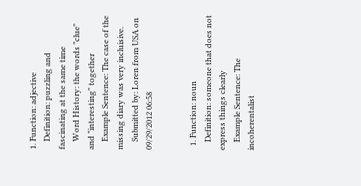1. Function: adjective
    Definition: puzzling and fascinating at the same time
    Word History: the words "clue" and "interesting" together
    Example Sentence: The case of the missing diary was very incluisive.
    Submitted by: Loren from USA on 09/29/2012 06:58


  1. Function: noun
    Definition: someone that does not express things clearly
    Example Sentence: The incoherentalist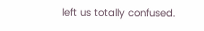left us totally confused.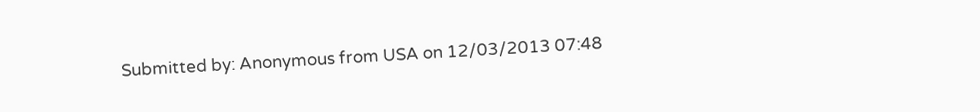Submitted by: Anonymous from USA on 12/03/2013 07:48